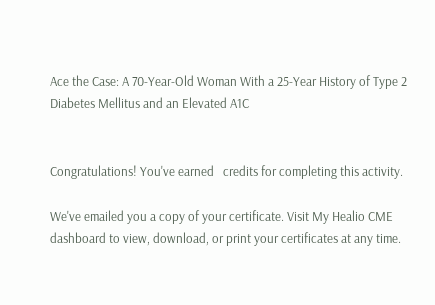Ace the Case: A 70-Year-Old Woman With a 25-Year History of Type 2 Diabetes Mellitus and an Elevated A1C


Congratulations! You've earned   credits for completing this activity.

We've emailed you a copy of your certificate. Visit My Healio CME dashboard to view, download, or print your certificates at any time.